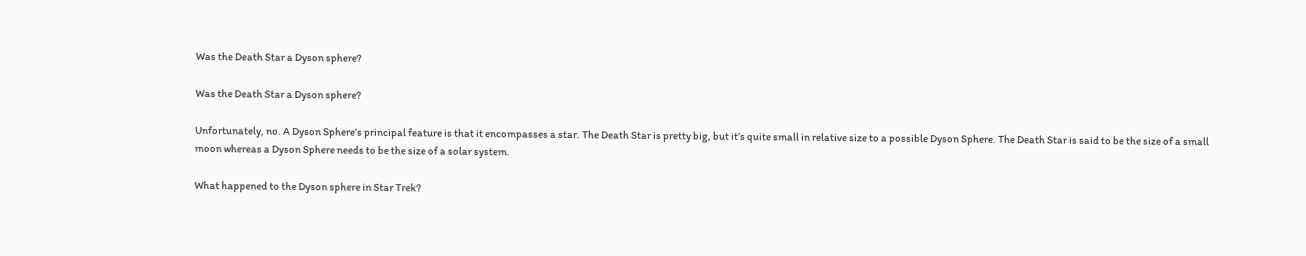Was the Death Star a Dyson sphere?

Was the Death Star a Dyson sphere?

Unfortunately, no. A Dyson Sphere’s principal feature is that it encompasses a star. The Death Star is pretty big, but it’s quite small in relative size to a possible Dyson Sphere. The Death Star is said to be the size of a small moon whereas a Dyson Sphere needs to be the size of a solar system.

What happened to the Dyson sphere in Star Trek?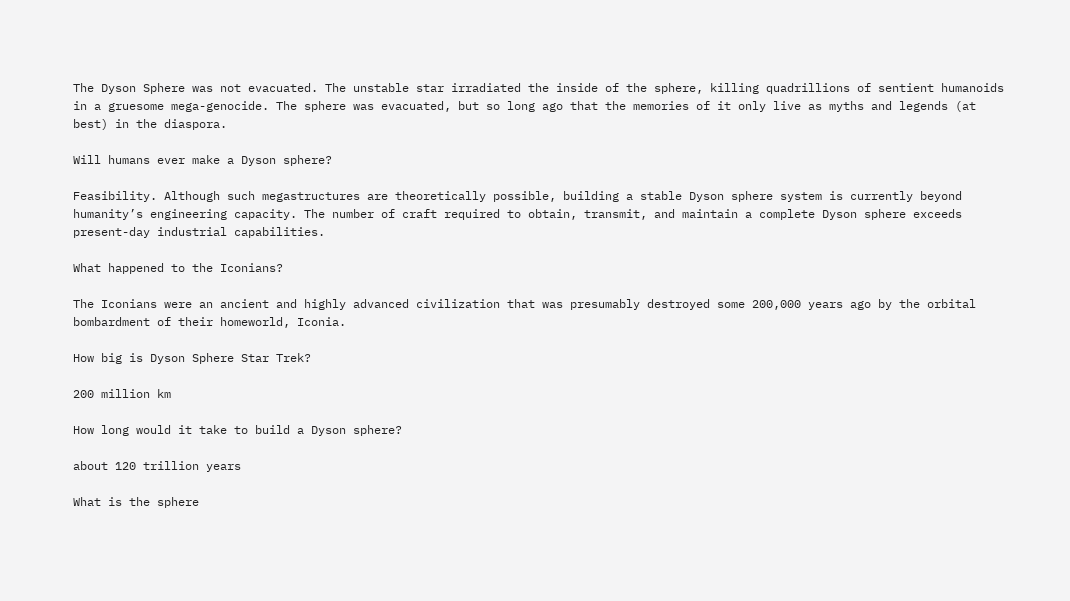The Dyson Sphere was not evacuated. The unstable star irradiated the inside of the sphere, killing quadrillions of sentient humanoids in a gruesome mega-genocide. The sphere was evacuated, but so long ago that the memories of it only live as myths and legends (at best) in the diaspora.

Will humans ever make a Dyson sphere?

Feasibility. Although such megastructures are theoretically possible, building a stable Dyson sphere system is currently beyond humanity’s engineering capacity. The number of craft required to obtain, transmit, and maintain a complete Dyson sphere exceeds present-day industrial capabilities.

What happened to the Iconians?

The Iconians were an ancient and highly advanced civilization that was presumably destroyed some 200,000 years ago by the orbital bombardment of their homeworld, Iconia.

How big is Dyson Sphere Star Trek?

200 million km

How long would it take to build a Dyson sphere?

about 120 trillion years

What is the sphere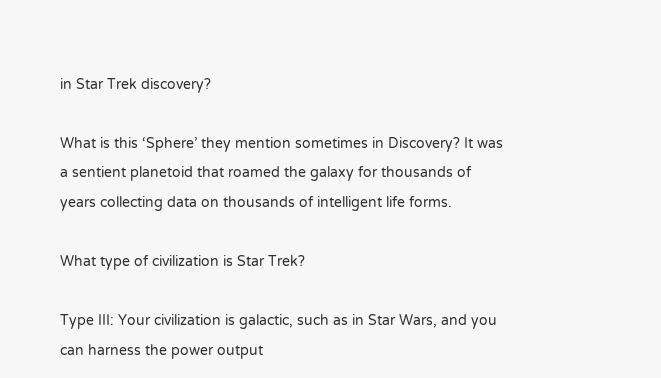in Star Trek discovery?

What is this ‘Sphere’ they mention sometimes in Discovery? It was a sentient planetoid that roamed the galaxy for thousands of years collecting data on thousands of intelligent life forms.

What type of civilization is Star Trek?

Type III: Your civilization is galactic, such as in Star Wars, and you can harness the power output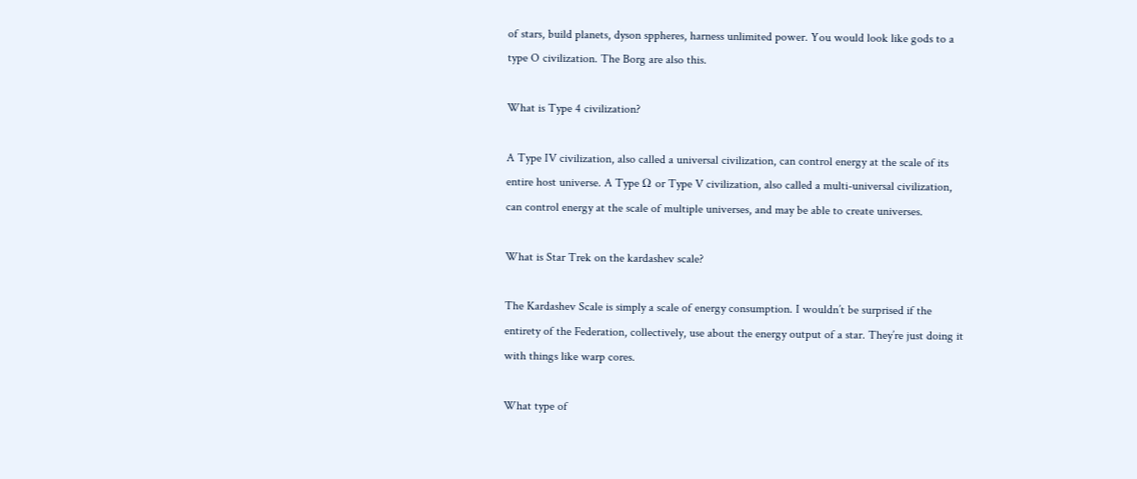of stars, build planets, dyson sppheres, harness unlimited power. You would look like gods to a type O civilization. The Borg are also this.

What is Type 4 civilization?

A Type IV civilization, also called a universal civilization, can control energy at the scale of its entire host universe. A Type Ω or Type V civilization, also called a multi-universal civilization, can control energy at the scale of multiple universes, and may be able to create universes.

What is Star Trek on the kardashev scale?

The Kardashev Scale is simply a scale of energy consumption. I wouldn’t be surprised if the entirety of the Federation, collectively, use about the energy output of a star. They’re just doing it with things like warp cores.

What type of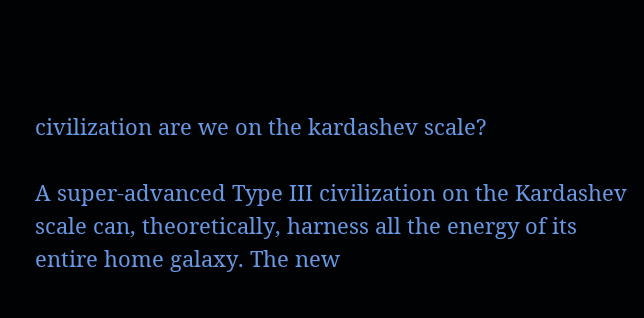civilization are we on the kardashev scale?

A super-advanced Type III civilization on the Kardashev scale can, theoretically, harness all the energy of its entire home galaxy. The new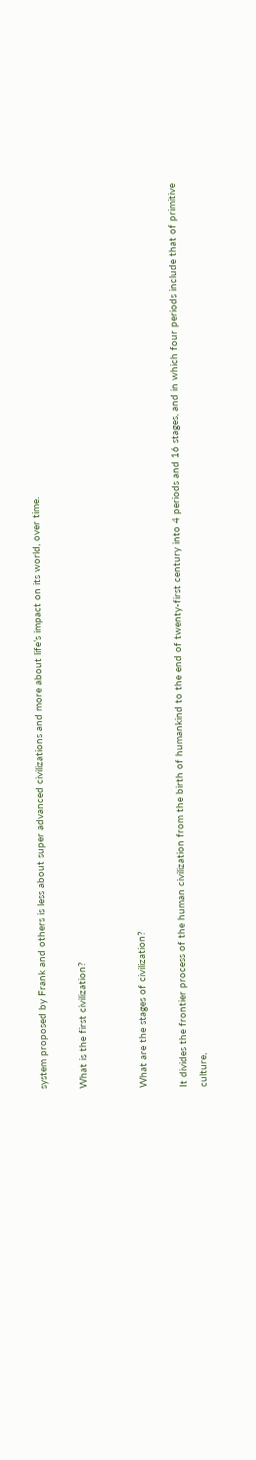system proposed by Frank and others is less about super advanced civilizations and more about life’s impact on its world, over time.

What is the first civilization?


What are the stages of civilization?

It divides the frontier process of the human civilization from the birth of humankind to the end of twenty-first century into 4 periods and 16 stages, and in which four periods include that of primitive culture,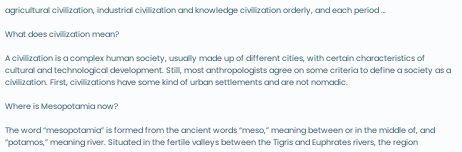agricultural civilization, industrial civilization and knowledge civilization orderly, and each period …

What does civilization mean?

A civilization is a complex human society, usually made up of different cities, with certain characteristics of cultural and technological development. Still, most anthropologists agree on some criteria to define a society as a civilization. First, civilizations have some kind of urban settlements and are not nomadic.

Where is Mesopotamia now?

The word “mesopotamia” is formed from the ancient words “meso,” meaning between or in the middle of, and “potamos,” meaning river. Situated in the fertile valleys between the Tigris and Euphrates rivers, the region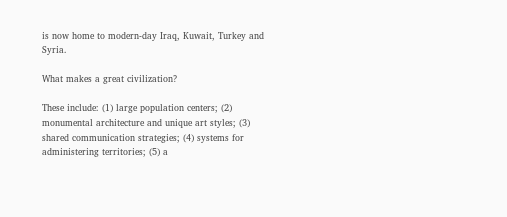is now home to modern-day Iraq, Kuwait, Turkey and Syria.

What makes a great civilization?

These include: (1) large population centers; (2) monumental architecture and unique art styles; (3) shared communication strategies; (4) systems for administering territories; (5) a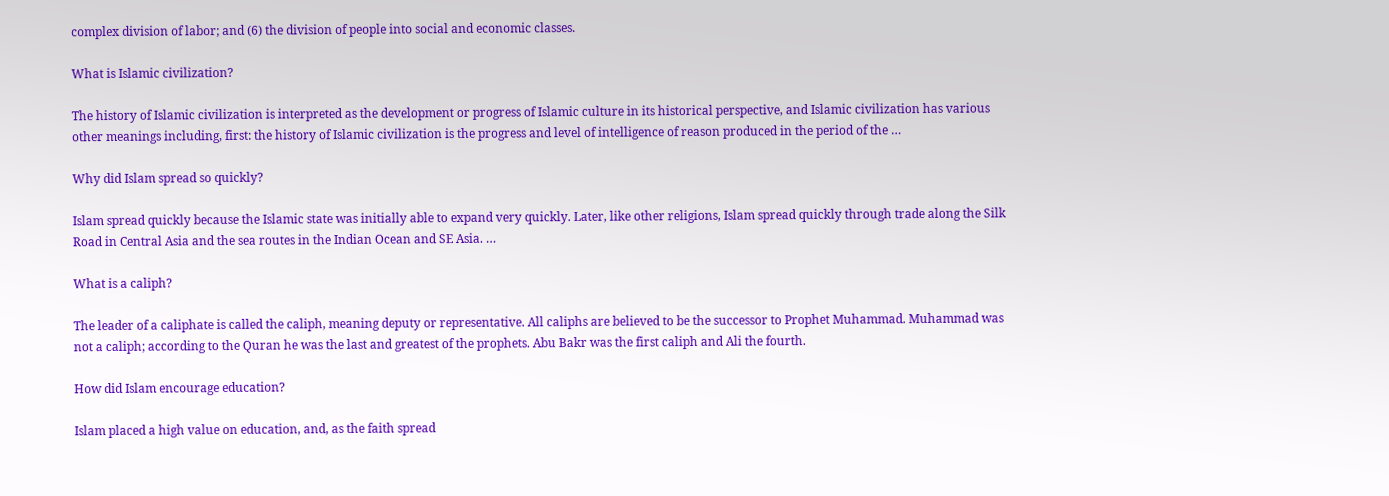complex division of labor; and (6) the division of people into social and economic classes.

What is Islamic civilization?

The history of Islamic civilization is interpreted as the development or progress of Islamic culture in its historical perspective, and Islamic civilization has various other meanings including, first: the history of Islamic civilization is the progress and level of intelligence of reason produced in the period of the …

Why did Islam spread so quickly?

Islam spread quickly because the Islamic state was initially able to expand very quickly. Later, like other religions, Islam spread quickly through trade along the Silk Road in Central Asia and the sea routes in the Indian Ocean and SE Asia. …

What is a caliph?

The leader of a caliphate is called the caliph, meaning deputy or representative. All caliphs are believed to be the successor to Prophet Muhammad. Muhammad was not a caliph; according to the Quran he was the last and greatest of the prophets. Abu Bakr was the first caliph and Ali the fourth.

How did Islam encourage education?

Islam placed a high value on education, and, as the faith spread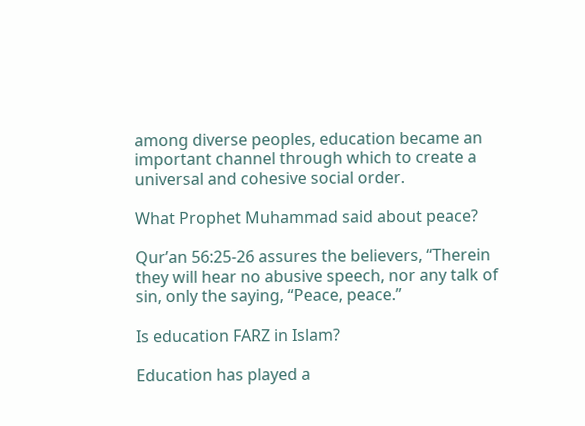among diverse peoples, education became an important channel through which to create a universal and cohesive social order.

What Prophet Muhammad said about peace?

Qur’an 56:25-26 assures the believers, “Therein they will hear no abusive speech, nor any talk of sin, only the saying, “Peace, peace.”

Is education FARZ in Islam?

Education has played a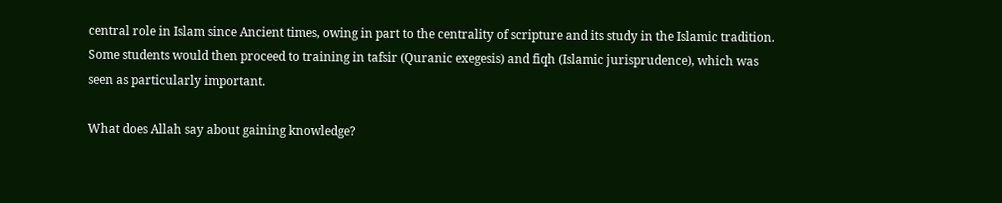central role in Islam since Ancient times, owing in part to the centrality of scripture and its study in the Islamic tradition. Some students would then proceed to training in tafsir (Quranic exegesis) and fiqh (Islamic jurisprudence), which was seen as particularly important.

What does Allah say about gaining knowledge?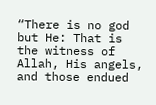“There is no god but He: That is the witness of Allah, His angels, and those endued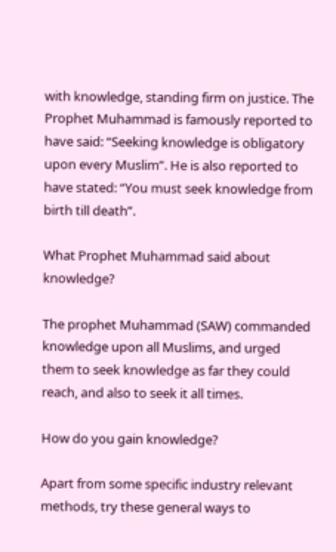with knowledge, standing firm on justice. The Prophet Muhammad is famously reported to have said: “Seeking knowledge is obligatory upon every Muslim”. He is also reported to have stated: “You must seek knowledge from birth till death”.

What Prophet Muhammad said about knowledge?

The prophet Muhammad (SAW) commanded knowledge upon all Muslims, and urged them to seek knowledge as far they could reach, and also to seek it all times.

How do you gain knowledge?

Apart from some specific industry relevant methods, try these general ways to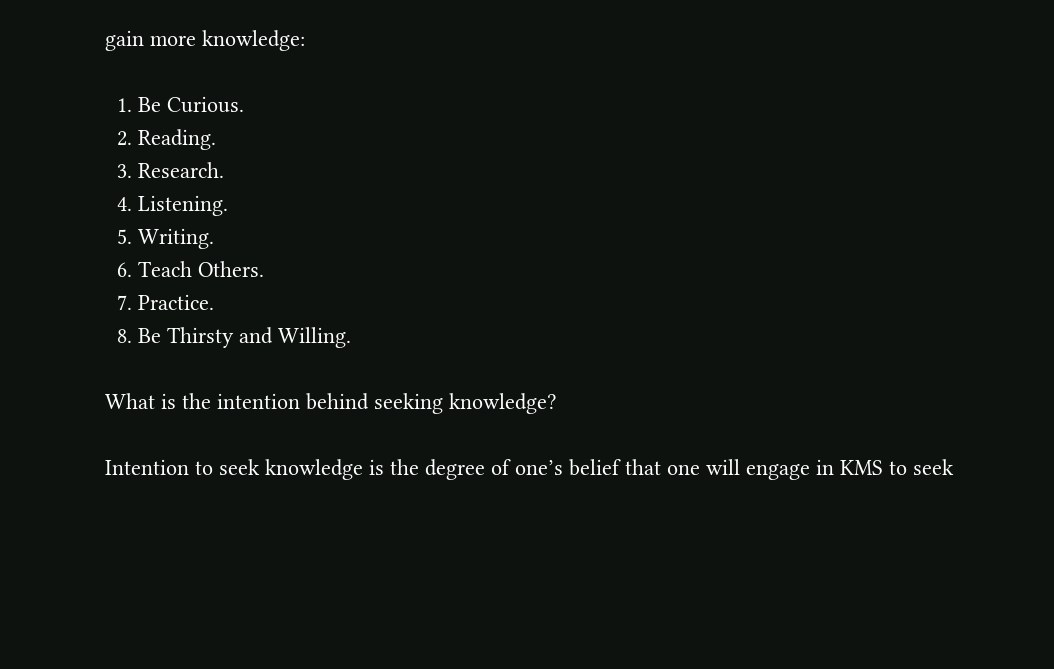gain more knowledge:

  1. Be Curious.
  2. Reading.
  3. Research.
  4. Listening.
  5. Writing.
  6. Teach Others.
  7. Practice.
  8. Be Thirsty and Willing.

What is the intention behind seeking knowledge?

Intention to seek knowledge is the degree of one’s belief that one will engage in KMS to seek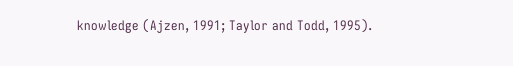knowledge (Ajzen, 1991; Taylor and Todd, 1995).